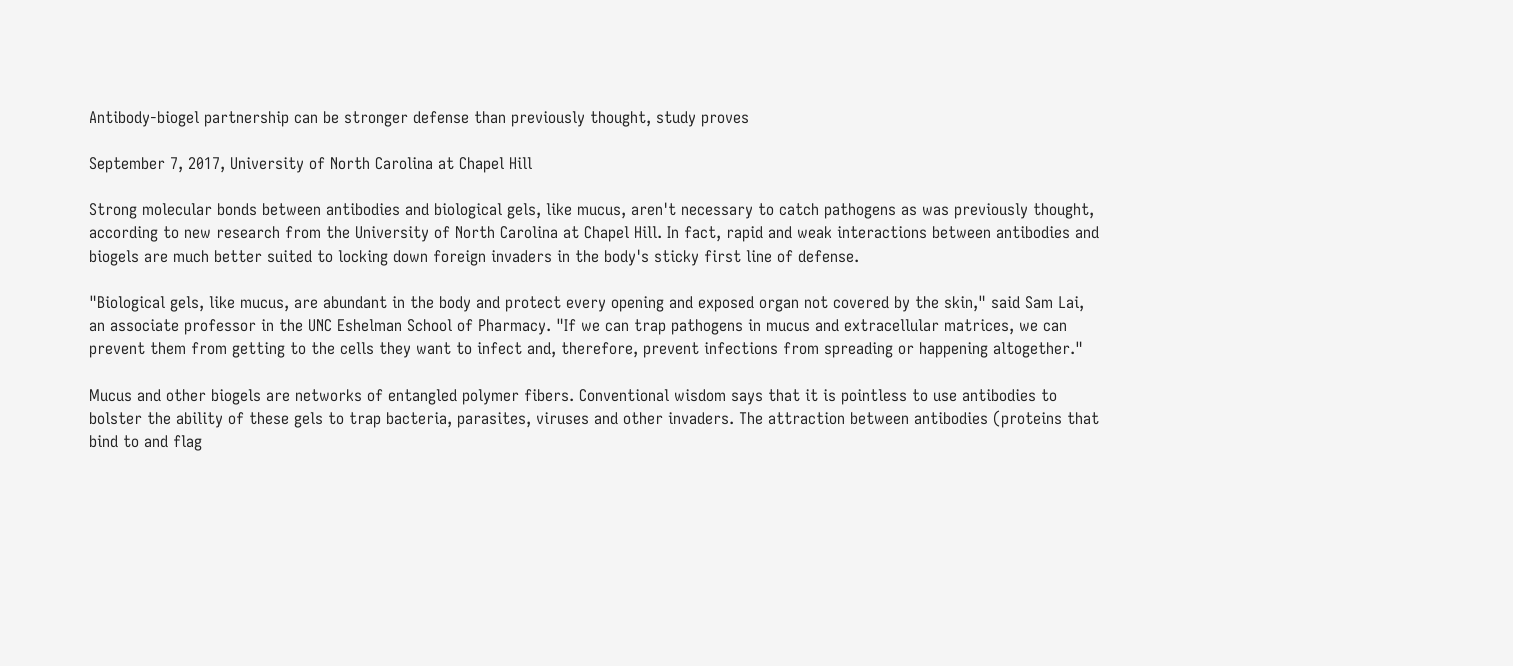Antibody-biogel partnership can be stronger defense than previously thought, study proves

September 7, 2017, University of North Carolina at Chapel Hill

Strong molecular bonds between antibodies and biological gels, like mucus, aren't necessary to catch pathogens as was previously thought, according to new research from the University of North Carolina at Chapel Hill. In fact, rapid and weak interactions between antibodies and biogels are much better suited to locking down foreign invaders in the body's sticky first line of defense.

"Biological gels, like mucus, are abundant in the body and protect every opening and exposed organ not covered by the skin," said Sam Lai, an associate professor in the UNC Eshelman School of Pharmacy. "If we can trap pathogens in mucus and extracellular matrices, we can prevent them from getting to the cells they want to infect and, therefore, prevent infections from spreading or happening altogether."

Mucus and other biogels are networks of entangled polymer fibers. Conventional wisdom says that it is pointless to use antibodies to bolster the ability of these gels to trap bacteria, parasites, viruses and other invaders. The attraction between antibodies (proteins that bind to and flag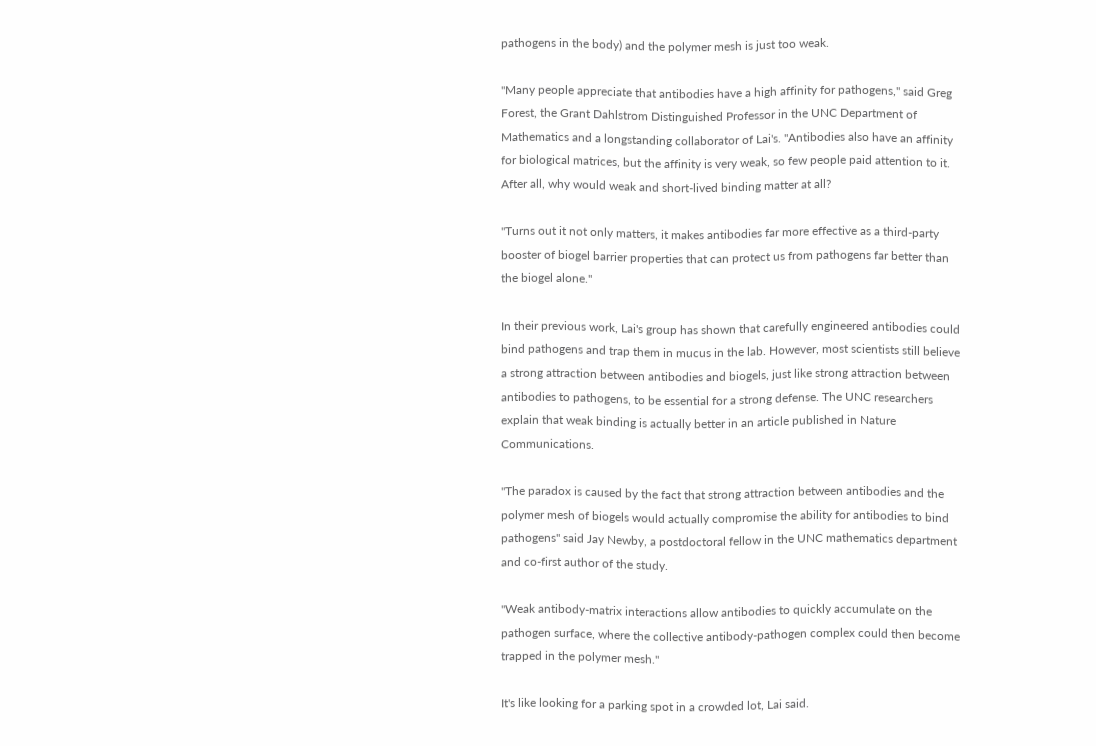pathogens in the body) and the polymer mesh is just too weak.

"Many people appreciate that antibodies have a high affinity for pathogens," said Greg Forest, the Grant Dahlstrom Distinguished Professor in the UNC Department of Mathematics and a longstanding collaborator of Lai's. "Antibodies also have an affinity for biological matrices, but the affinity is very weak, so few people paid attention to it. After all, why would weak and short-lived binding matter at all?

"Turns out it not only matters, it makes antibodies far more effective as a third-party booster of biogel barrier properties that can protect us from pathogens far better than the biogel alone."

In their previous work, Lai's group has shown that carefully engineered antibodies could bind pathogens and trap them in mucus in the lab. However, most scientists still believe a strong attraction between antibodies and biogels, just like strong attraction between antibodies to pathogens, to be essential for a strong defense. The UNC researchers explain that weak binding is actually better in an article published in Nature Communications.

"The paradox is caused by the fact that strong attraction between antibodies and the polymer mesh of biogels would actually compromise the ability for antibodies to bind pathogens" said Jay Newby, a postdoctoral fellow in the UNC mathematics department and co-first author of the study.

"Weak antibody-matrix interactions allow antibodies to quickly accumulate on the pathogen surface, where the collective antibody-pathogen complex could then become trapped in the polymer mesh."

It's like looking for a parking spot in a crowded lot, Lai said.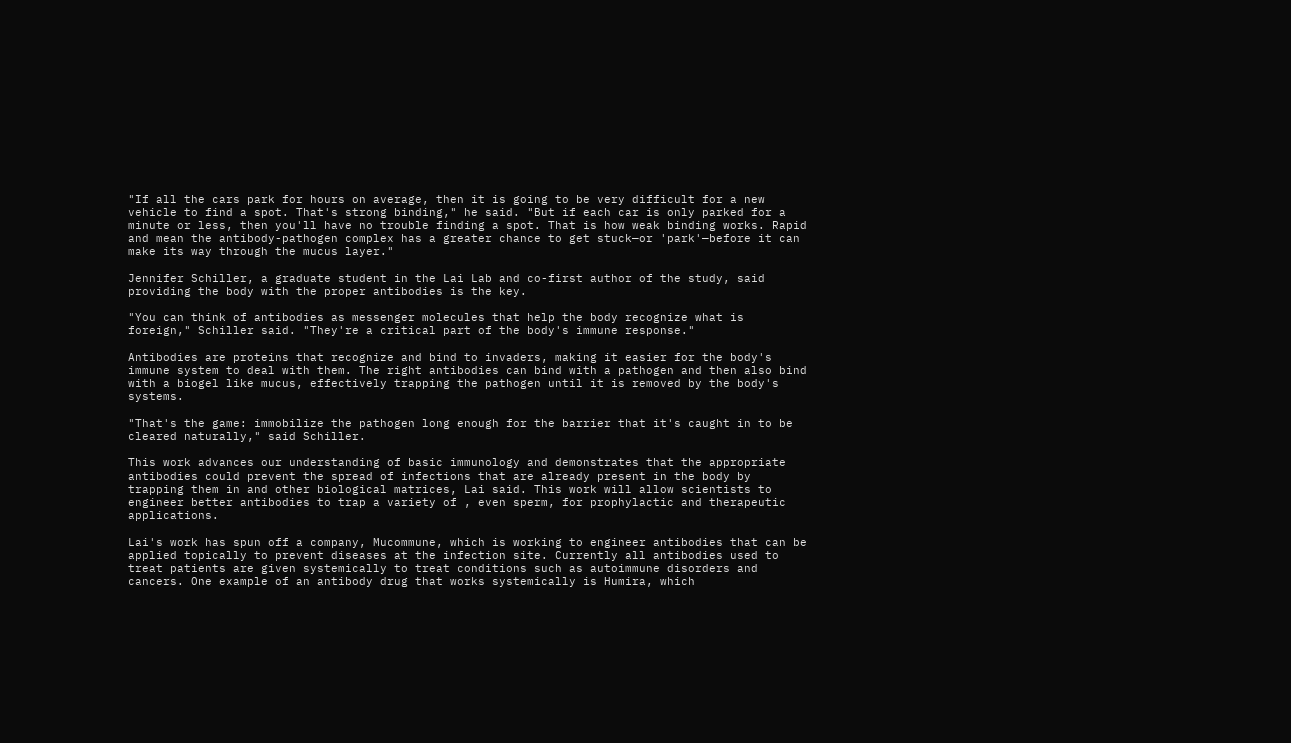"If all the cars park for hours on average, then it is going to be very difficult for a new vehicle to find a spot. That's strong binding," he said. "But if each car is only parked for a minute or less, then you'll have no trouble finding a spot. That is how weak binding works. Rapid and mean the antibody-pathogen complex has a greater chance to get stuck—or 'park'—before it can make its way through the mucus layer."

Jennifer Schiller, a graduate student in the Lai Lab and co-first author of the study, said providing the body with the proper antibodies is the key.

"You can think of antibodies as messenger molecules that help the body recognize what is foreign," Schiller said. "They're a critical part of the body's immune response."

Antibodies are proteins that recognize and bind to invaders, making it easier for the body's immune system to deal with them. The right antibodies can bind with a pathogen and then also bind with a biogel like mucus, effectively trapping the pathogen until it is removed by the body's systems.

"That's the game: immobilize the pathogen long enough for the barrier that it's caught in to be cleared naturally," said Schiller.

This work advances our understanding of basic immunology and demonstrates that the appropriate antibodies could prevent the spread of infections that are already present in the body by trapping them in and other biological matrices, Lai said. This work will allow scientists to engineer better antibodies to trap a variety of , even sperm, for prophylactic and therapeutic applications.

Lai's work has spun off a company, Mucommune, which is working to engineer antibodies that can be applied topically to prevent diseases at the infection site. Currently all antibodies used to treat patients are given systemically to treat conditions such as autoimmune disorders and cancers. One example of an antibody drug that works systemically is Humira, which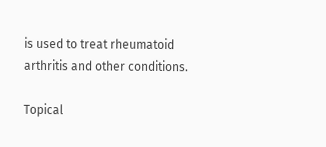is used to treat rheumatoid arthritis and other conditions.

Topical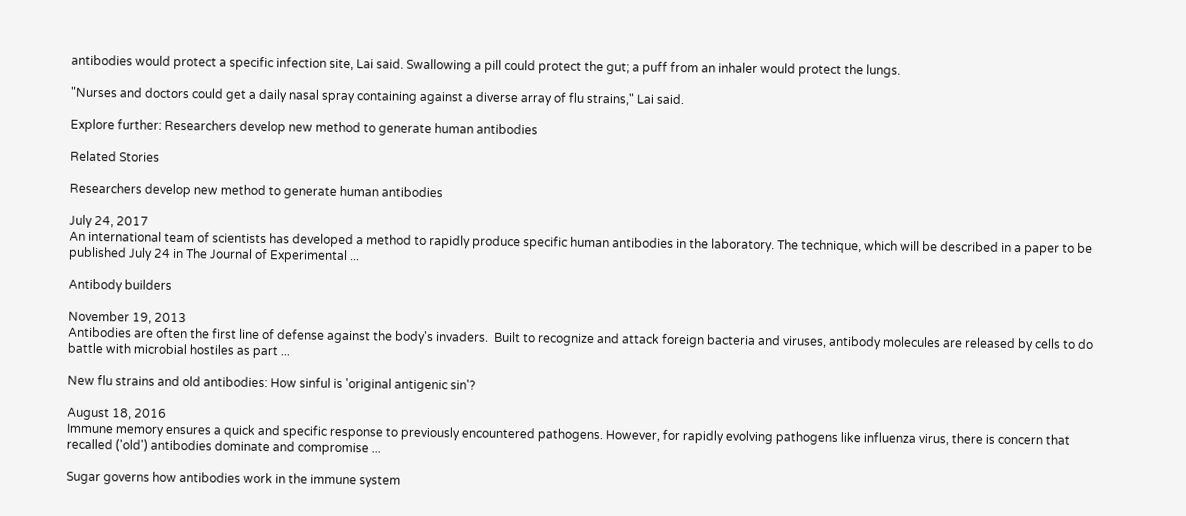antibodies would protect a specific infection site, Lai said. Swallowing a pill could protect the gut; a puff from an inhaler would protect the lungs.

"Nurses and doctors could get a daily nasal spray containing against a diverse array of flu strains," Lai said.

Explore further: Researchers develop new method to generate human antibodies

Related Stories

Researchers develop new method to generate human antibodies

July 24, 2017
An international team of scientists has developed a method to rapidly produce specific human antibodies in the laboratory. The technique, which will be described in a paper to be published July 24 in The Journal of Experimental ...

Antibody builders

November 19, 2013
Antibodies are often the first line of defense against the body's invaders.  Built to recognize and attack foreign bacteria and viruses, antibody molecules are released by cells to do battle with microbial hostiles as part ...

New flu strains and old antibodies: How sinful is 'original antigenic sin'?

August 18, 2016
Immune memory ensures a quick and specific response to previously encountered pathogens. However, for rapidly evolving pathogens like influenza virus, there is concern that recalled ('old') antibodies dominate and compromise ...

Sugar governs how antibodies work in the immune system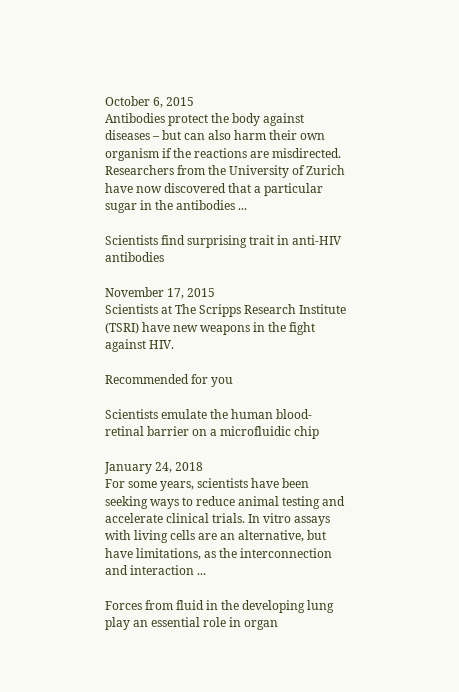October 6, 2015
Antibodies protect the body against diseases – but can also harm their own organism if the reactions are misdirected. Researchers from the University of Zurich have now discovered that a particular sugar in the antibodies ...

Scientists find surprising trait in anti-HIV antibodies

November 17, 2015
Scientists at The Scripps Research Institute (TSRI) have new weapons in the fight against HIV.

Recommended for you

Scientists emulate the human blood-retinal barrier on a microfluidic chip

January 24, 2018
For some years, scientists have been seeking ways to reduce animal testing and accelerate clinical trials. In vitro assays with living cells are an alternative, but have limitations, as the interconnection and interaction ...

Forces from fluid in the developing lung play an essential role in organ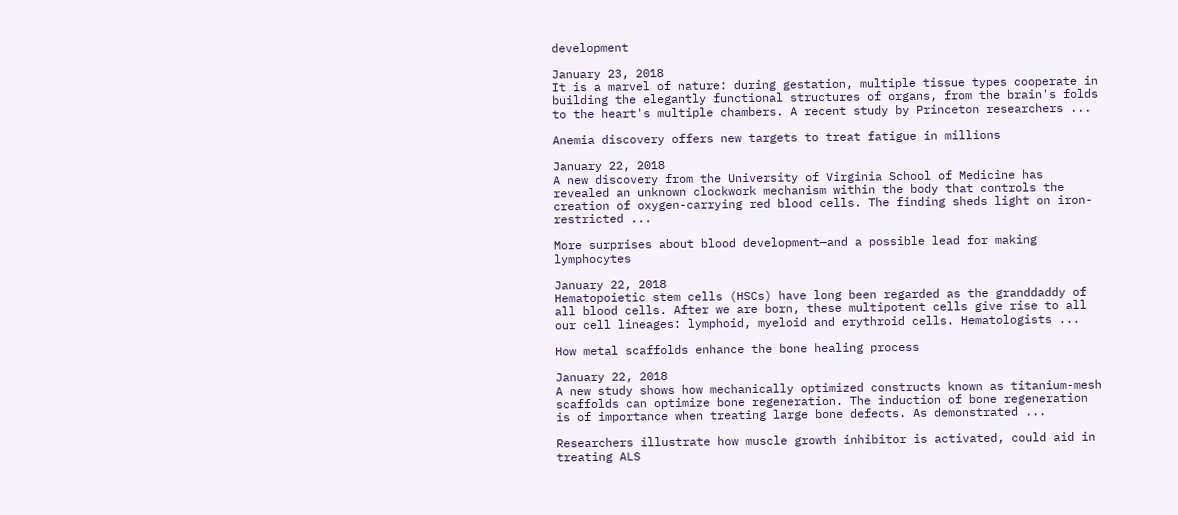development

January 23, 2018
It is a marvel of nature: during gestation, multiple tissue types cooperate in building the elegantly functional structures of organs, from the brain's folds to the heart's multiple chambers. A recent study by Princeton researchers ...

Anemia discovery offers new targets to treat fatigue in millions

January 22, 2018
A new discovery from the University of Virginia School of Medicine has revealed an unknown clockwork mechanism within the body that controls the creation of oxygen-carrying red blood cells. The finding sheds light on iron-restricted ...

More surprises about blood development—and a possible lead for making lymphocytes

January 22, 2018
Hematopoietic stem cells (HSCs) have long been regarded as the granddaddy of all blood cells. After we are born, these multipotent cells give rise to all our cell lineages: lymphoid, myeloid and erythroid cells. Hematologists ...

How metal scaffolds enhance the bone healing process

January 22, 2018
A new study shows how mechanically optimized constructs known as titanium-mesh scaffolds can optimize bone regeneration. The induction of bone regeneration is of importance when treating large bone defects. As demonstrated ...

Researchers illustrate how muscle growth inhibitor is activated, could aid in treating ALS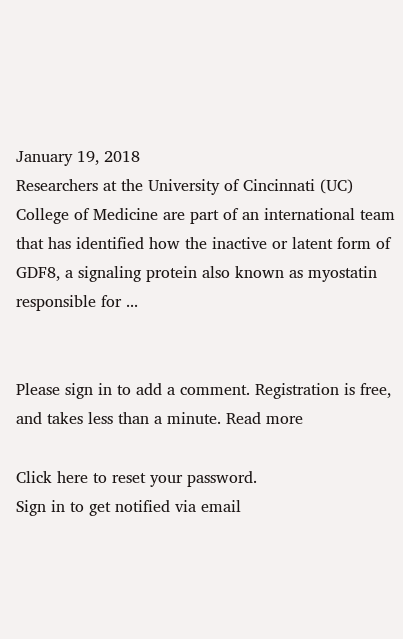January 19, 2018
Researchers at the University of Cincinnati (UC) College of Medicine are part of an international team that has identified how the inactive or latent form of GDF8, a signaling protein also known as myostatin responsible for ...


Please sign in to add a comment. Registration is free, and takes less than a minute. Read more

Click here to reset your password.
Sign in to get notified via email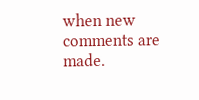when new comments are made.